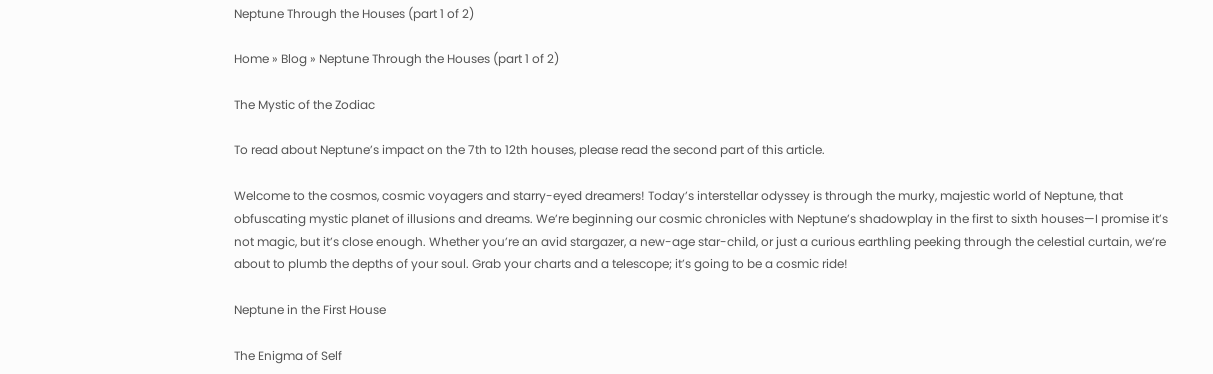Neptune Through the Houses (part 1 of 2)

Home » Blog » Neptune Through the Houses (part 1 of 2)

The Mystic of the Zodiac

To read about Neptune’s impact on the 7th to 12th houses, please read the second part of this article.

Welcome to the cosmos, cosmic voyagers and starry-eyed dreamers! Today’s interstellar odyssey is through the murky, majestic world of Neptune, that obfuscating mystic planet of illusions and dreams. We’re beginning our cosmic chronicles with Neptune’s shadowplay in the first to sixth houses—I promise it’s not magic, but it’s close enough. Whether you’re an avid stargazer, a new-age star-child, or just a curious earthling peeking through the celestial curtain, we’re about to plumb the depths of your soul. Grab your charts and a telescope; it’s going to be a cosmic ride!

Neptune in the First House

The Enigma of Self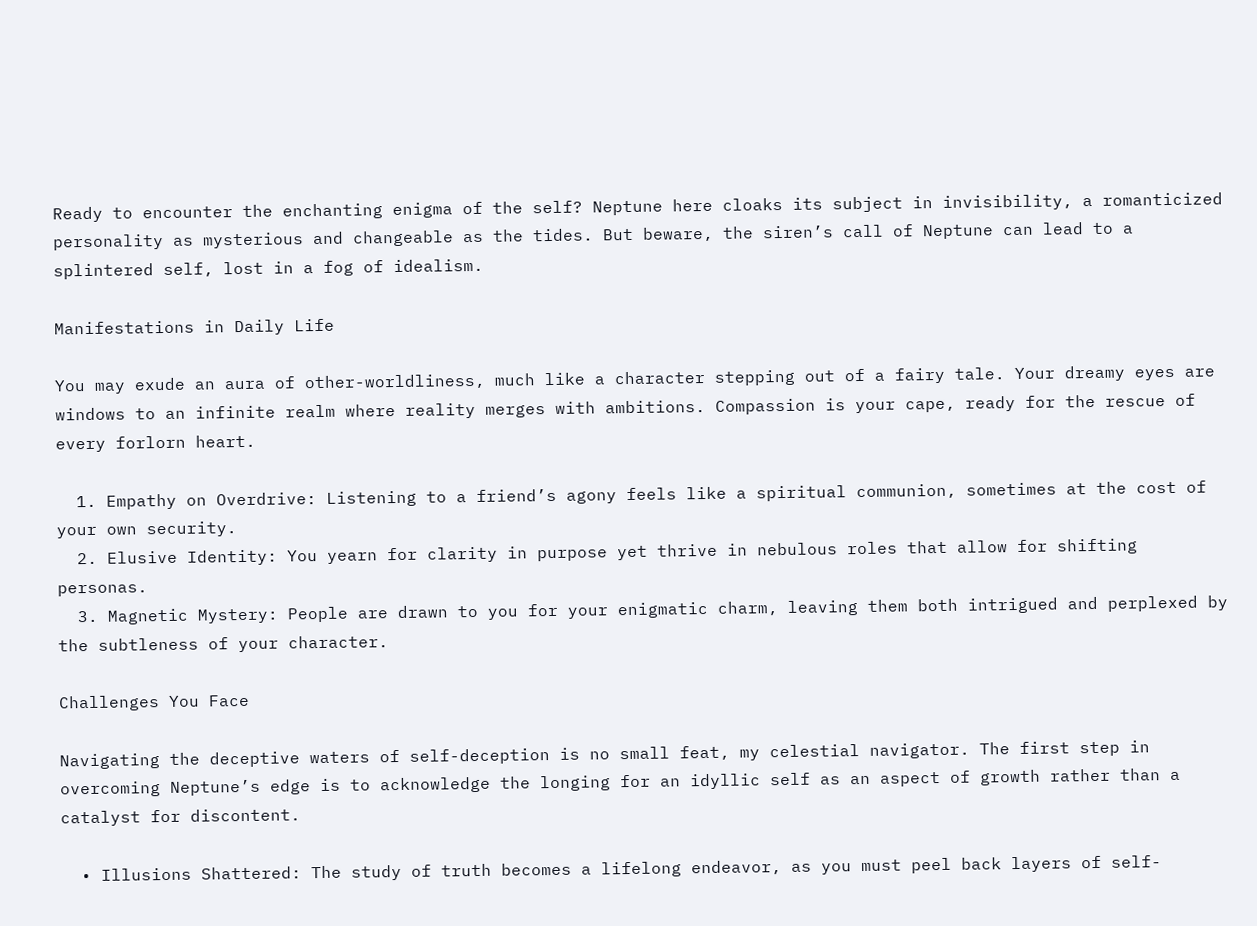Ready to encounter the enchanting enigma of the self? Neptune here cloaks its subject in invisibility, a romanticized personality as mysterious and changeable as the tides. But beware, the siren’s call of Neptune can lead to a splintered self, lost in a fog of idealism.

Manifestations in Daily Life

You may exude an aura of other-worldliness, much like a character stepping out of a fairy tale. Your dreamy eyes are windows to an infinite realm where reality merges with ambitions. Compassion is your cape, ready for the rescue of every forlorn heart.

  1. Empathy on Overdrive: Listening to a friend’s agony feels like a spiritual communion, sometimes at the cost of your own security.
  2. Elusive Identity: You yearn for clarity in purpose yet thrive in nebulous roles that allow for shifting personas.
  3. Magnetic Mystery: People are drawn to you for your enigmatic charm, leaving them both intrigued and perplexed by the subtleness of your character.

Challenges You Face

Navigating the deceptive waters of self-deception is no small feat, my celestial navigator. The first step in overcoming Neptune’s edge is to acknowledge the longing for an idyllic self as an aspect of growth rather than a catalyst for discontent.

  • Illusions Shattered: The study of truth becomes a lifelong endeavor, as you must peel back layers of self-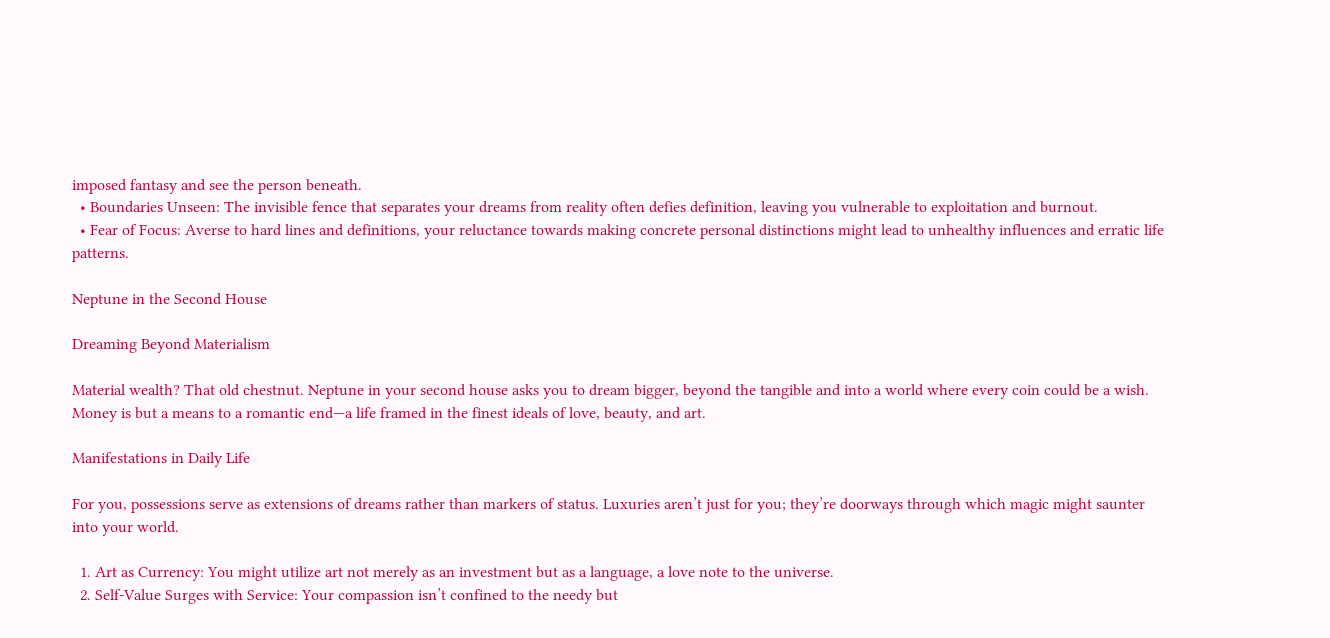imposed fantasy and see the person beneath.
  • Boundaries Unseen: The invisible fence that separates your dreams from reality often defies definition, leaving you vulnerable to exploitation and burnout.
  • Fear of Focus: Averse to hard lines and definitions, your reluctance towards making concrete personal distinctions might lead to unhealthy influences and erratic life patterns.

Neptune in the Second House

Dreaming Beyond Materialism

Material wealth? That old chestnut. Neptune in your second house asks you to dream bigger, beyond the tangible and into a world where every coin could be a wish. Money is but a means to a romantic end—a life framed in the finest ideals of love, beauty, and art.

Manifestations in Daily Life

For you, possessions serve as extensions of dreams rather than markers of status. Luxuries aren’t just for you; they’re doorways through which magic might saunter into your world.

  1. Art as Currency: You might utilize art not merely as an investment but as a language, a love note to the universe.
  2. Self-Value Surges with Service: Your compassion isn’t confined to the needy but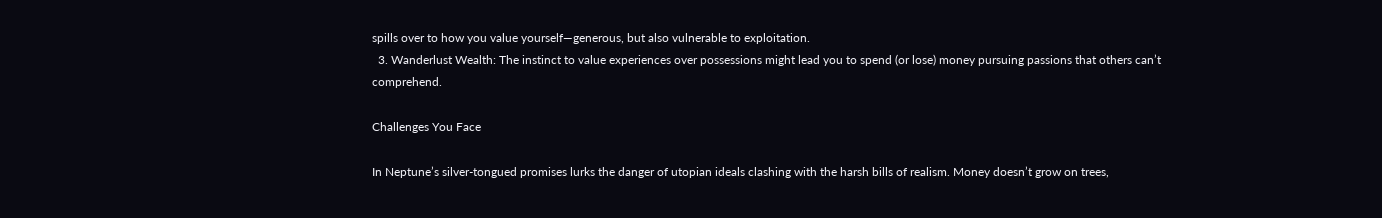spills over to how you value yourself—generous, but also vulnerable to exploitation.
  3. Wanderlust Wealth: The instinct to value experiences over possessions might lead you to spend (or lose) money pursuing passions that others can’t comprehend.

Challenges You Face

In Neptune’s silver-tongued promises lurks the danger of utopian ideals clashing with the harsh bills of realism. Money doesn’t grow on trees,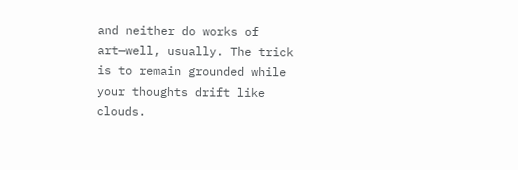and neither do works of art—well, usually. The trick is to remain grounded while your thoughts drift like clouds.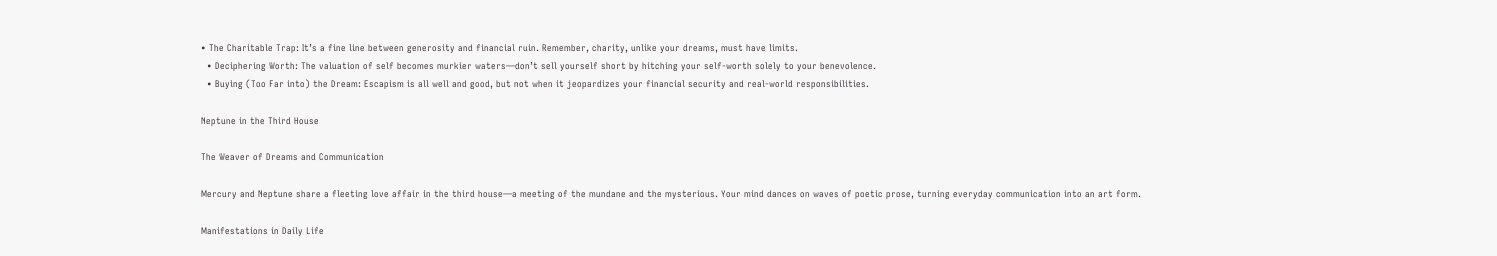• The Charitable Trap: It’s a fine line between generosity and financial ruin. Remember, charity, unlike your dreams, must have limits.
  • Deciphering Worth: The valuation of self becomes murkier waters—don’t sell yourself short by hitching your self-worth solely to your benevolence.
  • Buying (Too Far into) the Dream: Escapism is all well and good, but not when it jeopardizes your financial security and real-world responsibilities.

Neptune in the Third House

The Weaver of Dreams and Communication

Mercury and Neptune share a fleeting love affair in the third house—a meeting of the mundane and the mysterious. Your mind dances on waves of poetic prose, turning everyday communication into an art form.

Manifestations in Daily Life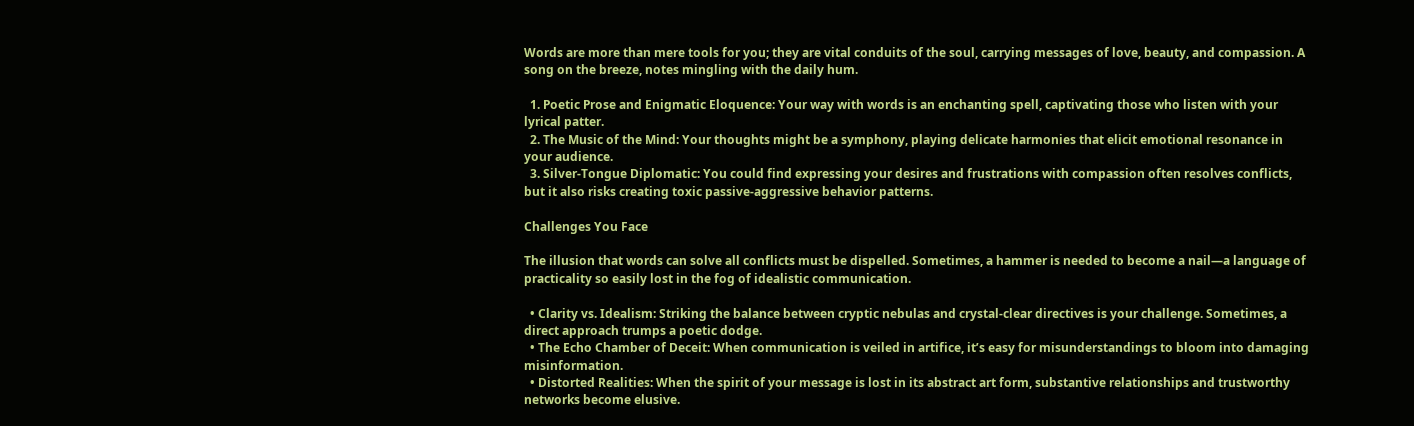Words are more than mere tools for you; they are vital conduits of the soul, carrying messages of love, beauty, and compassion. A song on the breeze, notes mingling with the daily hum.

  1. Poetic Prose and Enigmatic Eloquence: Your way with words is an enchanting spell, captivating those who listen with your lyrical patter.
  2. The Music of the Mind: Your thoughts might be a symphony, playing delicate harmonies that elicit emotional resonance in your audience.
  3. Silver-Tongue Diplomatic: You could find expressing your desires and frustrations with compassion often resolves conflicts, but it also risks creating toxic passive-aggressive behavior patterns.

Challenges You Face

The illusion that words can solve all conflicts must be dispelled. Sometimes, a hammer is needed to become a nail—a language of practicality so easily lost in the fog of idealistic communication.

  • Clarity vs. Idealism: Striking the balance between cryptic nebulas and crystal-clear directives is your challenge. Sometimes, a direct approach trumps a poetic dodge.
  • The Echo Chamber of Deceit: When communication is veiled in artifice, it’s easy for misunderstandings to bloom into damaging misinformation.
  • Distorted Realities: When the spirit of your message is lost in its abstract art form, substantive relationships and trustworthy networks become elusive.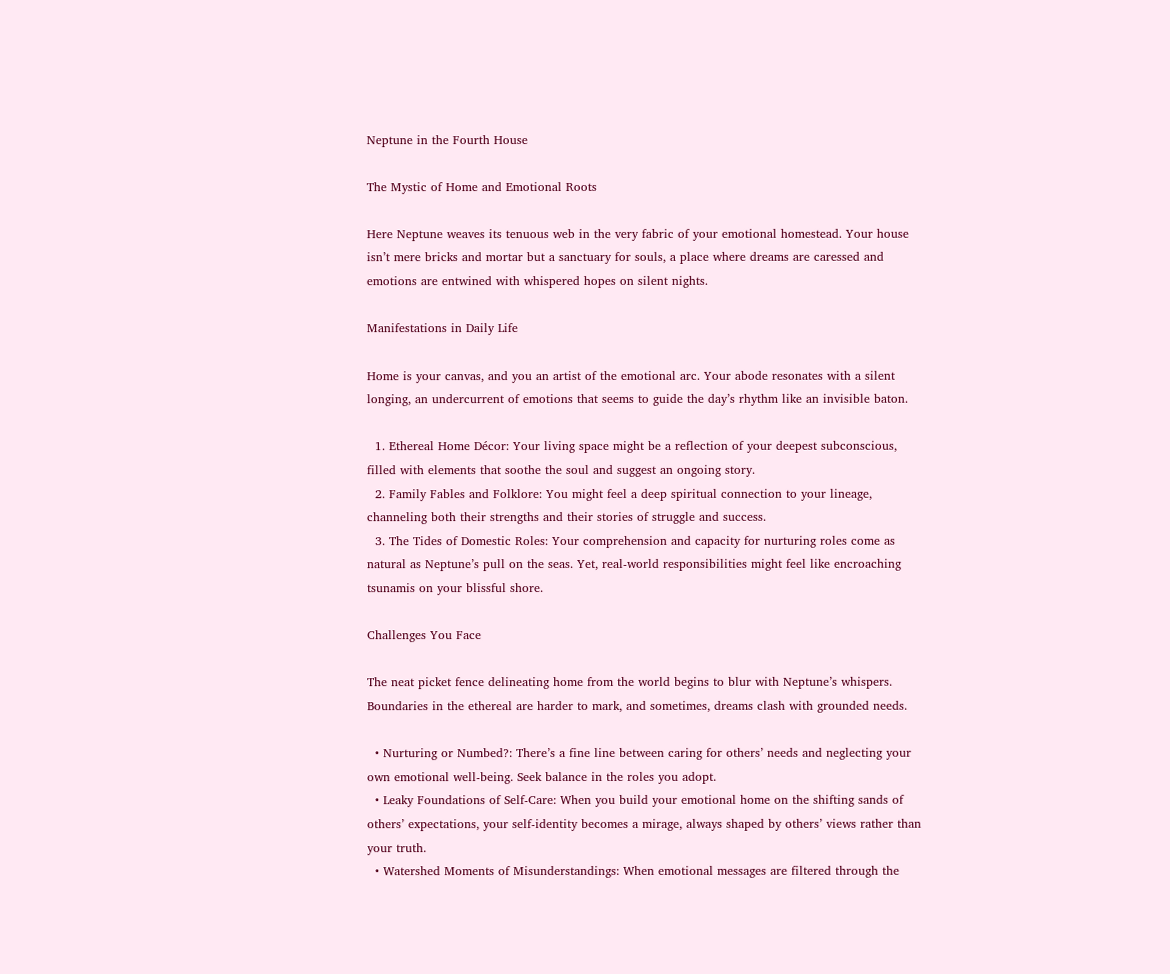Neptune in the Fourth House

The Mystic of Home and Emotional Roots

Here Neptune weaves its tenuous web in the very fabric of your emotional homestead. Your house isn’t mere bricks and mortar but a sanctuary for souls, a place where dreams are caressed and emotions are entwined with whispered hopes on silent nights.

Manifestations in Daily Life

Home is your canvas, and you an artist of the emotional arc. Your abode resonates with a silent longing, an undercurrent of emotions that seems to guide the day’s rhythm like an invisible baton.

  1. Ethereal Home Décor: Your living space might be a reflection of your deepest subconscious, filled with elements that soothe the soul and suggest an ongoing story.
  2. Family Fables and Folklore: You might feel a deep spiritual connection to your lineage, channeling both their strengths and their stories of struggle and success.
  3. The Tides of Domestic Roles: Your comprehension and capacity for nurturing roles come as natural as Neptune’s pull on the seas. Yet, real-world responsibilities might feel like encroaching tsunamis on your blissful shore.

Challenges You Face

The neat picket fence delineating home from the world begins to blur with Neptune’s whispers. Boundaries in the ethereal are harder to mark, and sometimes, dreams clash with grounded needs.

  • Nurturing or Numbed?: There’s a fine line between caring for others’ needs and neglecting your own emotional well-being. Seek balance in the roles you adopt.
  • Leaky Foundations of Self-Care: When you build your emotional home on the shifting sands of others’ expectations, your self-identity becomes a mirage, always shaped by others’ views rather than your truth.
  • Watershed Moments of Misunderstandings: When emotional messages are filtered through the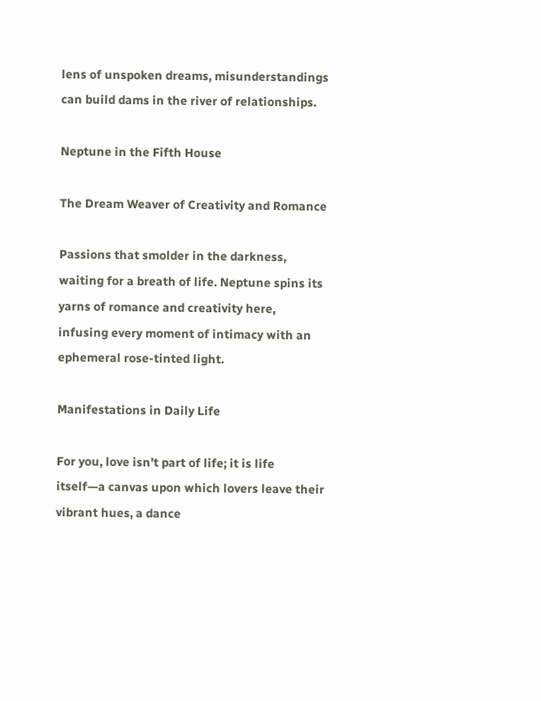lens of unspoken dreams, misunderstandings can build dams in the river of relationships.

Neptune in the Fifth House

The Dream Weaver of Creativity and Romance

Passions that smolder in the darkness, waiting for a breath of life. Neptune spins its yarns of romance and creativity here, infusing every moment of intimacy with an ephemeral rose-tinted light.

Manifestations in Daily Life

For you, love isn’t part of life; it is life itself—a canvas upon which lovers leave their vibrant hues, a dance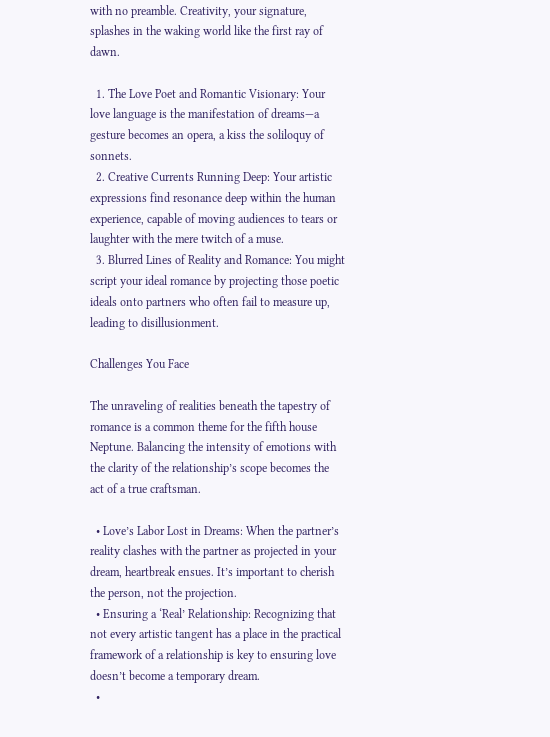with no preamble. Creativity, your signature, splashes in the waking world like the first ray of dawn.

  1. The Love Poet and Romantic Visionary: Your love language is the manifestation of dreams—a gesture becomes an opera, a kiss the soliloquy of sonnets.
  2. Creative Currents Running Deep: Your artistic expressions find resonance deep within the human experience, capable of moving audiences to tears or laughter with the mere twitch of a muse.
  3. Blurred Lines of Reality and Romance: You might script your ideal romance by projecting those poetic ideals onto partners who often fail to measure up, leading to disillusionment.

Challenges You Face

The unraveling of realities beneath the tapestry of romance is a common theme for the fifth house Neptune. Balancing the intensity of emotions with the clarity of the relationship’s scope becomes the act of a true craftsman.

  • Love’s Labor Lost in Dreams: When the partner’s reality clashes with the partner as projected in your dream, heartbreak ensues. It’s important to cherish the person, not the projection.
  • Ensuring a ‘Real’ Relationship: Recognizing that not every artistic tangent has a place in the practical framework of a relationship is key to ensuring love doesn’t become a temporary dream.
  •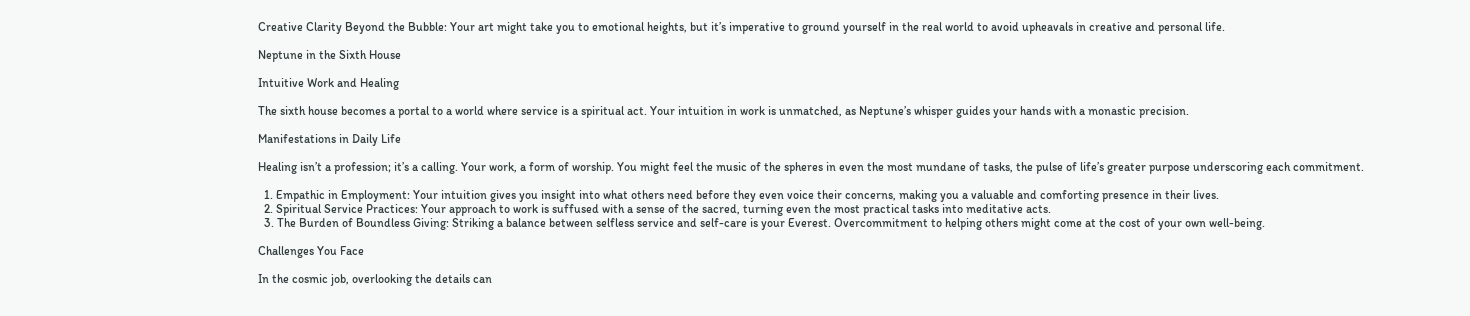Creative Clarity Beyond the Bubble: Your art might take you to emotional heights, but it’s imperative to ground yourself in the real world to avoid upheavals in creative and personal life.

Neptune in the Sixth House

Intuitive Work and Healing

The sixth house becomes a portal to a world where service is a spiritual act. Your intuition in work is unmatched, as Neptune’s whisper guides your hands with a monastic precision.

Manifestations in Daily Life

Healing isn’t a profession; it’s a calling. Your work, a form of worship. You might feel the music of the spheres in even the most mundane of tasks, the pulse of life’s greater purpose underscoring each commitment.

  1. Empathic in Employment: Your intuition gives you insight into what others need before they even voice their concerns, making you a valuable and comforting presence in their lives.
  2. Spiritual Service Practices: Your approach to work is suffused with a sense of the sacred, turning even the most practical tasks into meditative acts.
  3. The Burden of Boundless Giving: Striking a balance between selfless service and self-care is your Everest. Overcommitment to helping others might come at the cost of your own well-being.

Challenges You Face

In the cosmic job, overlooking the details can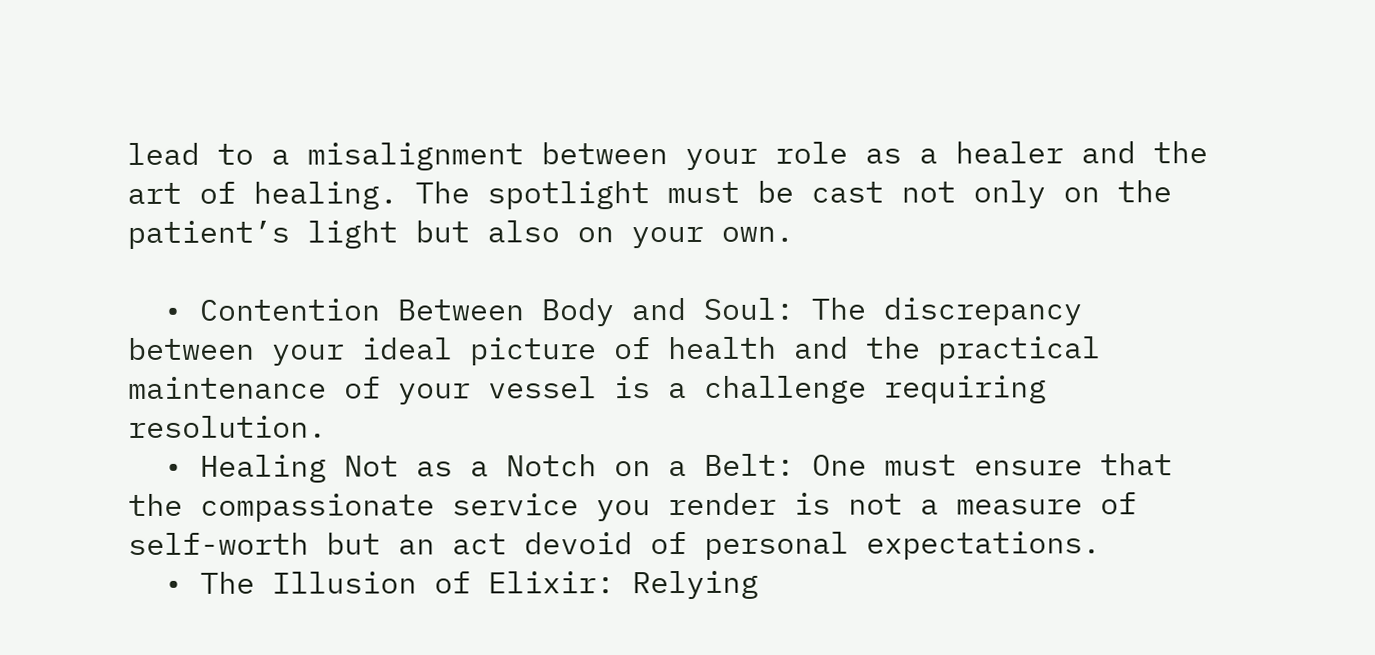lead to a misalignment between your role as a healer and the art of healing. The spotlight must be cast not only on the patient’s light but also on your own.

  • Contention Between Body and Soul: The discrepancy between your ideal picture of health and the practical maintenance of your vessel is a challenge requiring resolution.
  • Healing Not as a Notch on a Belt: One must ensure that the compassionate service you render is not a measure of self-worth but an act devoid of personal expectations.
  • The Illusion of Elixir: Relying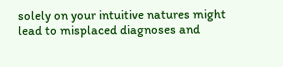solely on your intuitive natures might lead to misplaced diagnoses and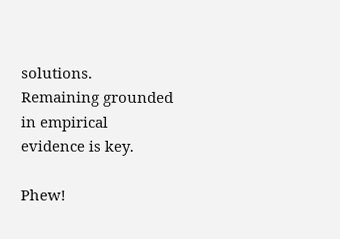solutions. Remaining grounded in empirical evidence is key.

Phew!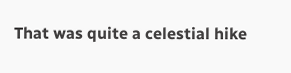That was quite a celestial hike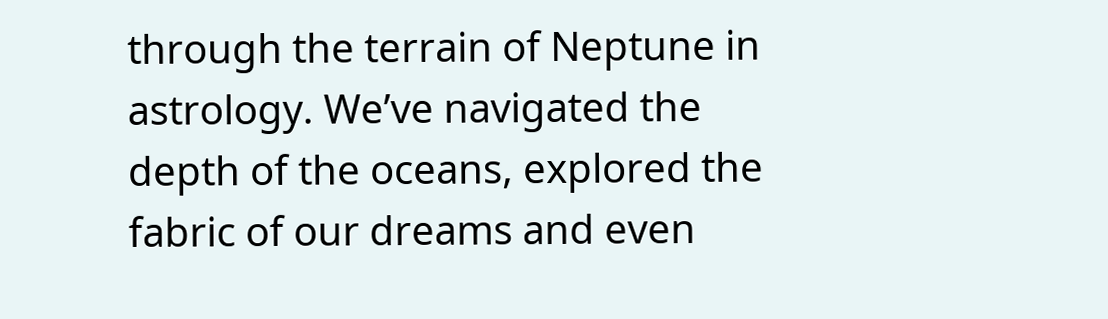through the terrain of Neptune in astrology. We’ve navigated the depth of the oceans, explored the fabric of our dreams and even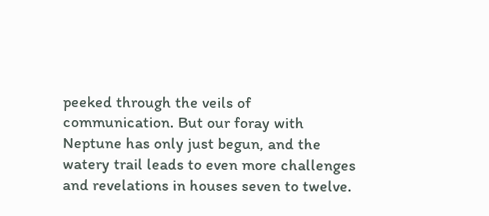peeked through the veils of communication. But our foray with Neptune has only just begun, and the watery trail leads to even more challenges and revelations in houses seven to twelve.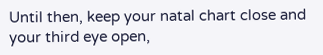Until then, keep your natal chart close and your third eye open,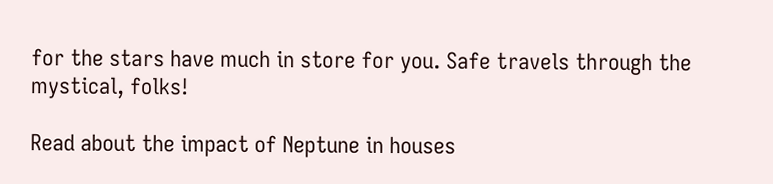for the stars have much in store for you. Safe travels through the mystical, folks!

Read about the impact of Neptune in houses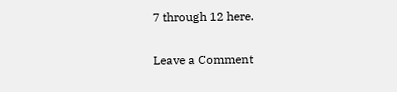7 through 12 here.

Leave a Comment